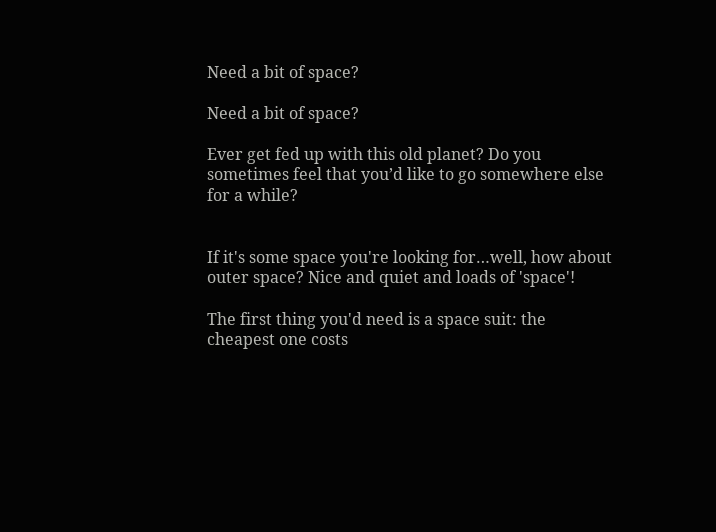Need a bit of space?

Need a bit of space?

Ever get fed up with this old planet? Do you sometimes feel that you’d like to go somewhere else for a while?


If it's some space you're looking for…well, how about outer space? Nice and quiet and loads of 'space'!

The first thing you'd need is a space suit: the cheapest one costs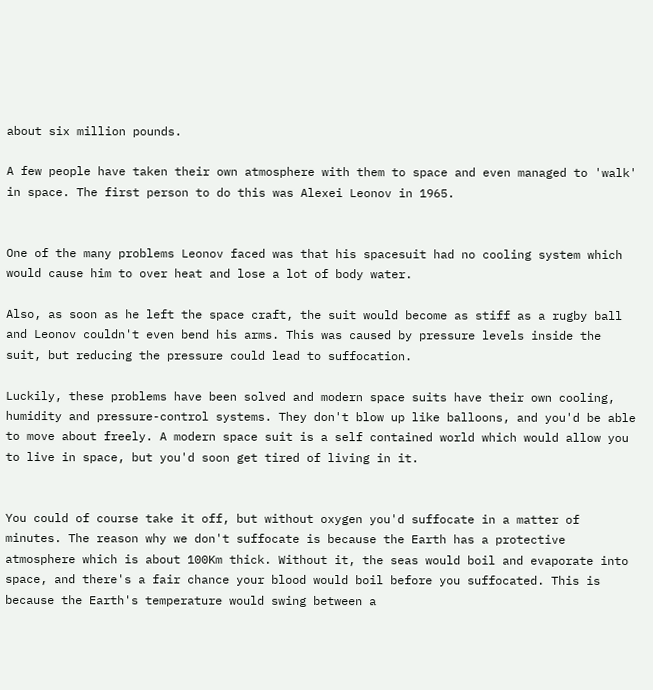about six million pounds.

A few people have taken their own atmosphere with them to space and even managed to 'walk' in space. The first person to do this was Alexei Leonov in 1965.


One of the many problems Leonov faced was that his spacesuit had no cooling system which would cause him to over heat and lose a lot of body water.

Also, as soon as he left the space craft, the suit would become as stiff as a rugby ball and Leonov couldn't even bend his arms. This was caused by pressure levels inside the suit, but reducing the pressure could lead to suffocation.

Luckily, these problems have been solved and modern space suits have their own cooling, humidity and pressure-control systems. They don't blow up like balloons, and you'd be able to move about freely. A modern space suit is a self contained world which would allow you to live in space, but you'd soon get tired of living in it.


You could of course take it off, but without oxygen you'd suffocate in a matter of minutes. The reason why we don't suffocate is because the Earth has a protective atmosphere which is about 100Km thick. Without it, the seas would boil and evaporate into space, and there's a fair chance your blood would boil before you suffocated. This is because the Earth's temperature would swing between a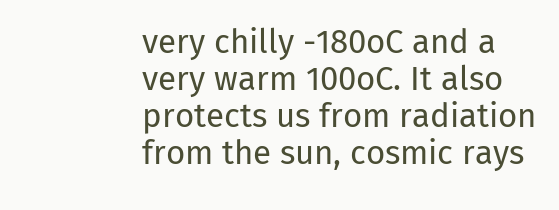very chilly -180oC and a very warm 100oC. It also protects us from radiation from the sun, cosmic rays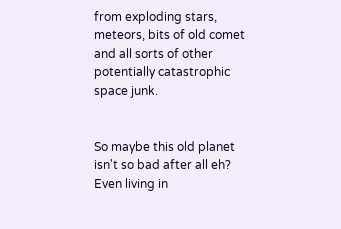from exploding stars, meteors, bits of old comet and all sorts of other potentially catastrophic space junk.


So maybe this old planet isn't so bad after all eh? Even living in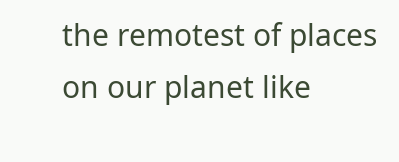the remotest of places on our planet like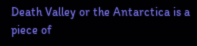Death Valley or the Antarctica is a piece of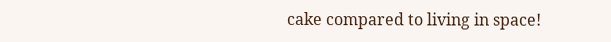cake compared to living in space!